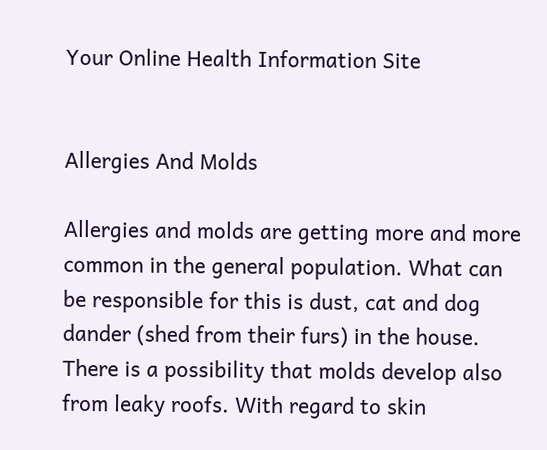Your Online Health Information Site


Allergies And Molds

Allergies and molds are getting more and more common in the general population. What can be responsible for this is dust, cat and dog dander (shed from their furs) in the house. There is a possibility that molds develop also from leaky roofs. With regard to skin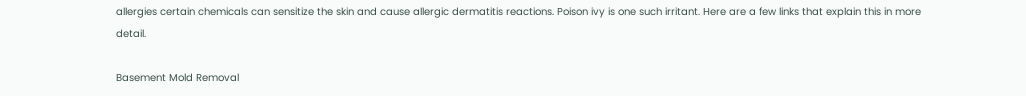allergies certain chemicals can sensitize the skin and cause allergic dermatitis reactions. Poison ivy is one such irritant. Here are a few links that explain this in more detail.

Basement Mold Removal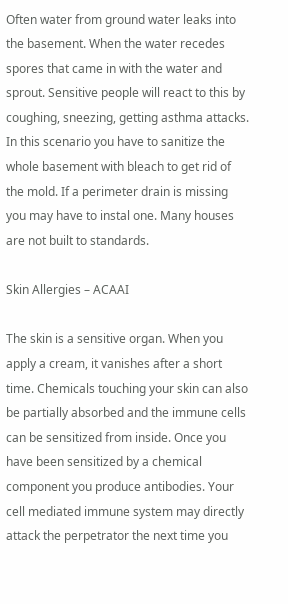Often water from ground water leaks into the basement. When the water recedes spores that came in with the water and sprout. Sensitive people will react to this by coughing, sneezing, getting asthma attacks. In this scenario you have to sanitize the whole basement with bleach to get rid of the mold. If a perimeter drain is missing you may have to instal one. Many houses are not built to standards.

Skin Allergies – ACAAI

The skin is a sensitive organ. When you apply a cream, it vanishes after a short time. Chemicals touching your skin can also be partially absorbed and the immune cells can be sensitized from inside. Once you have been sensitized by a chemical component you produce antibodies. Your cell mediated immune system may directly attack the perpetrator the next time you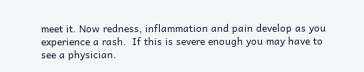meet it. Now redness, inflammation and pain develop as you experience a rash.  If this is severe enough you may have to see a physician.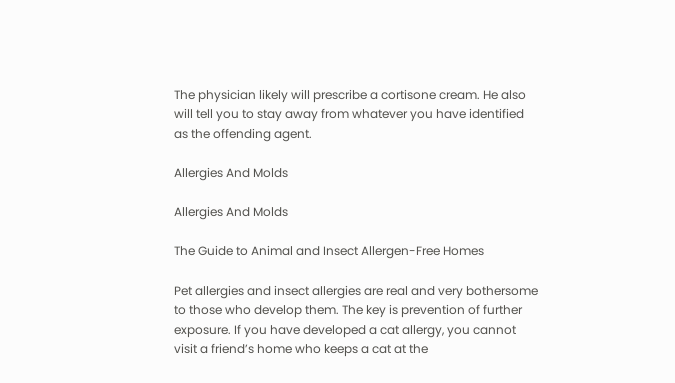The physician likely will prescribe a cortisone cream. He also will tell you to stay away from whatever you have identified as the offending agent.

Allergies And Molds

Allergies And Molds

The Guide to Animal and Insect Allergen-Free Homes

Pet allergies and insect allergies are real and very bothersome to those who develop them. The key is prevention of further exposure. If you have developed a cat allergy, you cannot visit a friend’s home who keeps a cat at the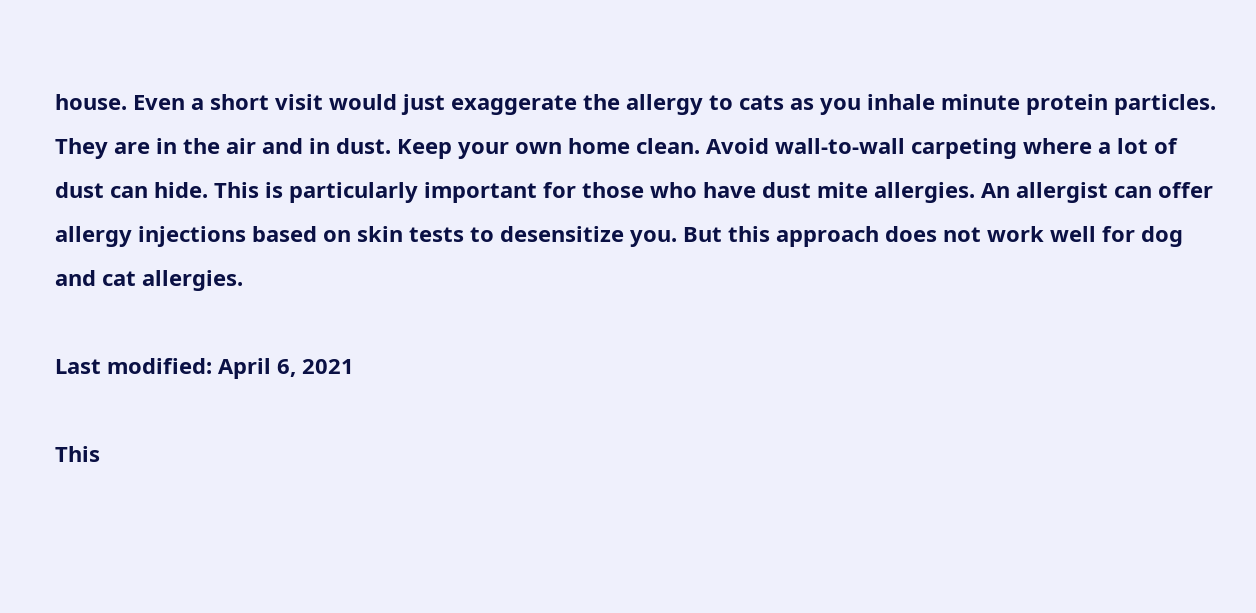house. Even a short visit would just exaggerate the allergy to cats as you inhale minute protein particles. They are in the air and in dust. Keep your own home clean. Avoid wall-to-wall carpeting where a lot of dust can hide. This is particularly important for those who have dust mite allergies. An allergist can offer allergy injections based on skin tests to desensitize you. But this approach does not work well for dog and cat allergies.

Last modified: April 6, 2021

This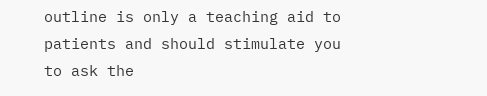outline is only a teaching aid to patients and should stimulate you to ask the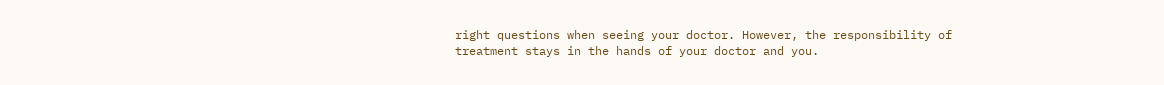right questions when seeing your doctor. However, the responsibility of treatment stays in the hands of your doctor and you.